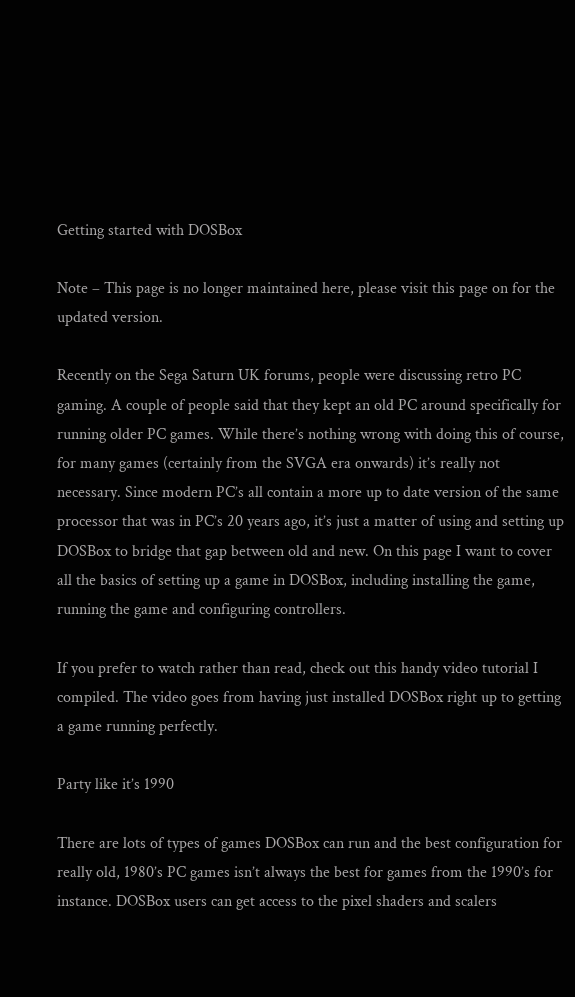Getting started with DOSBox

Note – This page is no longer maintained here, please visit this page on for the updated version.

Recently on the Sega Saturn UK forums, people were discussing retro PC gaming. A couple of people said that they kept an old PC around specifically for running older PC games. While there’s nothing wrong with doing this of course, for many games (certainly from the SVGA era onwards) it’s really not necessary. Since modern PC’s all contain a more up to date version of the same processor that was in PC’s 20 years ago, it’s just a matter of using and setting up DOSBox to bridge that gap between old and new. On this page I want to cover all the basics of setting up a game in DOSBox, including installing the game, running the game and configuring controllers.

If you prefer to watch rather than read, check out this handy video tutorial I compiled. The video goes from having just installed DOSBox right up to getting a game running perfectly.

Party like it’s 1990

There are lots of types of games DOSBox can run and the best configuration for really old, 1980’s PC games isn’t always the best for games from the 1990’s for instance. DOSBox users can get access to the pixel shaders and scalers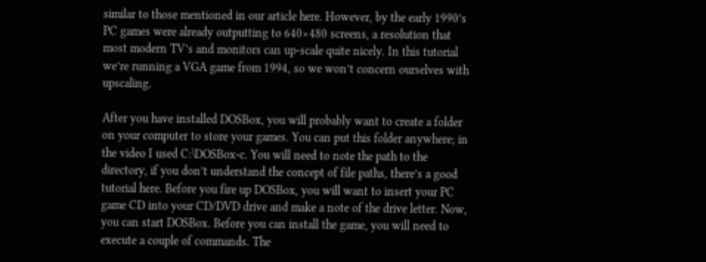similar to those mentioned in our article here. However, by the early 1990’s PC games were already outputting to 640×480 screens, a resolution that most modern TV’s and monitors can up-scale quite nicely. In this tutorial we’re running a VGA game from 1994, so we won’t concern ourselves with upscaling.

After you have installed DOSBox, you will probably want to create a folder on your computer to store your games. You can put this folder anywhere; in the video I used C:\DOSBox-c. You will need to note the path to the directory, if you don’t understand the concept of file paths, there’s a good tutorial here. Before you fire up DOSBox, you will want to insert your PC game CD into your CD/DVD drive and make a note of the drive letter. Now, you can start DOSBox. Before you can install the game, you will need to execute a couple of commands. The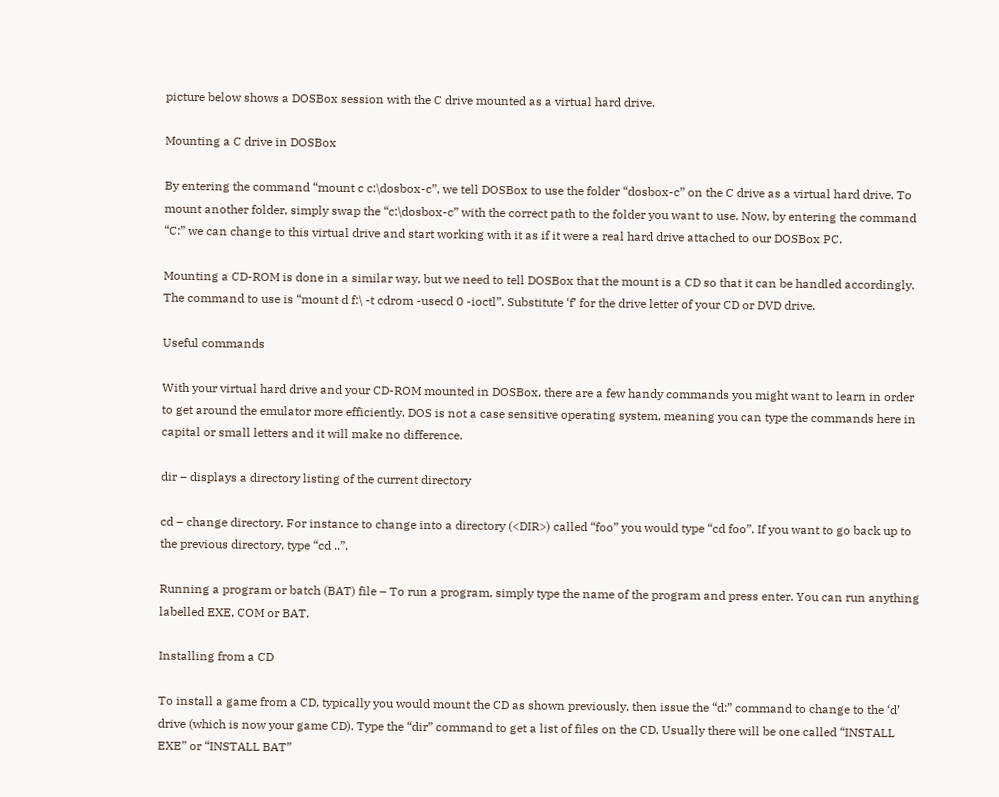picture below shows a DOSBox session with the C drive mounted as a virtual hard drive.

Mounting a C drive in DOSBox

By entering the command “mount c c:\dosbox-c”, we tell DOSBox to use the folder “dosbox-c” on the C drive as a virtual hard drive. To mount another folder, simply swap the “c:\dosbox-c” with the correct path to the folder you want to use. Now, by entering the command “C:” we can change to this virtual drive and start working with it as if it were a real hard drive attached to our DOSBox PC.

Mounting a CD-ROM is done in a similar way, but we need to tell DOSBox that the mount is a CD so that it can be handled accordingly. The command to use is “mount d f:\ -t cdrom -usecd 0 -ioctl”. Substitute ‘f’ for the drive letter of your CD or DVD drive.

Useful commands

With your virtual hard drive and your CD-ROM mounted in DOSBox, there are a few handy commands you might want to learn in order to get around the emulator more efficiently. DOS is not a case sensitive operating system, meaning you can type the commands here in capital or small letters and it will make no difference.

dir – displays a directory listing of the current directory

cd – change directory. For instance to change into a directory (<DIR>) called “foo” you would type “cd foo”. If you want to go back up to the previous directory, type “cd ..”.

Running a program or batch (BAT) file – To run a program, simply type the name of the program and press enter. You can run anything labelled EXE, COM or BAT.

Installing from a CD

To install a game from a CD, typically you would mount the CD as shown previously, then issue the “d:” command to change to the ‘d’ drive (which is now your game CD). Type the “dir” command to get a list of files on the CD. Usually there will be one called “INSTALL EXE” or “INSTALL BAT”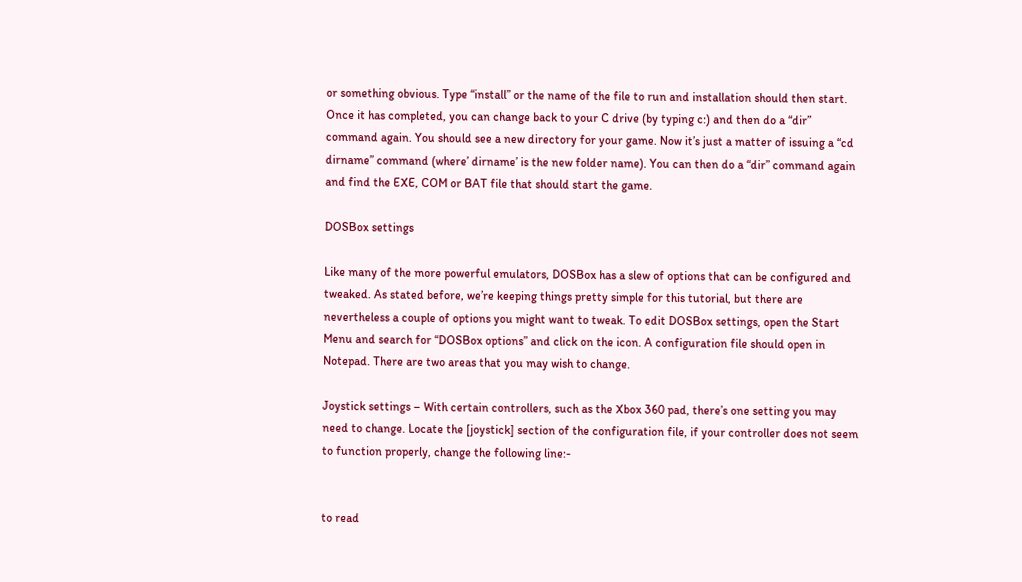or something obvious. Type “install” or the name of the file to run and installation should then start. Once it has completed, you can change back to your C drive (by typing c:) and then do a “dir” command again. You should see a new directory for your game. Now it’s just a matter of issuing a “cd dirname” command (where’ dirname’ is the new folder name). You can then do a “dir” command again and find the EXE, COM or BAT file that should start the game.

DOSBox settings

Like many of the more powerful emulators, DOSBox has a slew of options that can be configured and tweaked. As stated before, we’re keeping things pretty simple for this tutorial, but there are nevertheless a couple of options you might want to tweak. To edit DOSBox settings, open the Start Menu and search for “DOSBox options” and click on the icon. A configuration file should open in Notepad. There are two areas that you may wish to change.

Joystick settings – With certain controllers, such as the Xbox 360 pad, there’s one setting you may need to change. Locate the [joystick] section of the configuration file, if your controller does not seem to function properly, change the following line:-


to read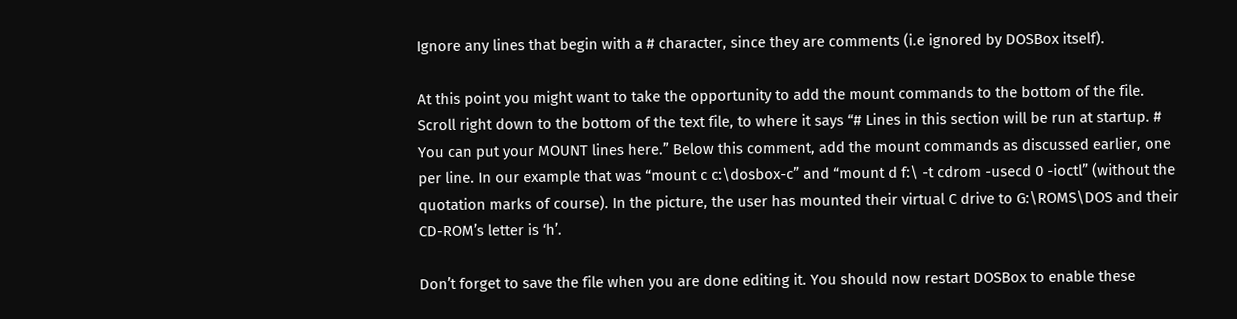Ignore any lines that begin with a # character, since they are comments (i.e ignored by DOSBox itself).

At this point you might want to take the opportunity to add the mount commands to the bottom of the file. Scroll right down to the bottom of the text file, to where it says “# Lines in this section will be run at startup. # You can put your MOUNT lines here.” Below this comment, add the mount commands as discussed earlier, one per line. In our example that was “mount c c:\dosbox-c” and “mount d f:\ -t cdrom -usecd 0 -ioctl” (without the quotation marks of course). In the picture, the user has mounted their virtual C drive to G:\ROMS\DOS and their CD-ROM’s letter is ‘h’.

Don’t forget to save the file when you are done editing it. You should now restart DOSBox to enable these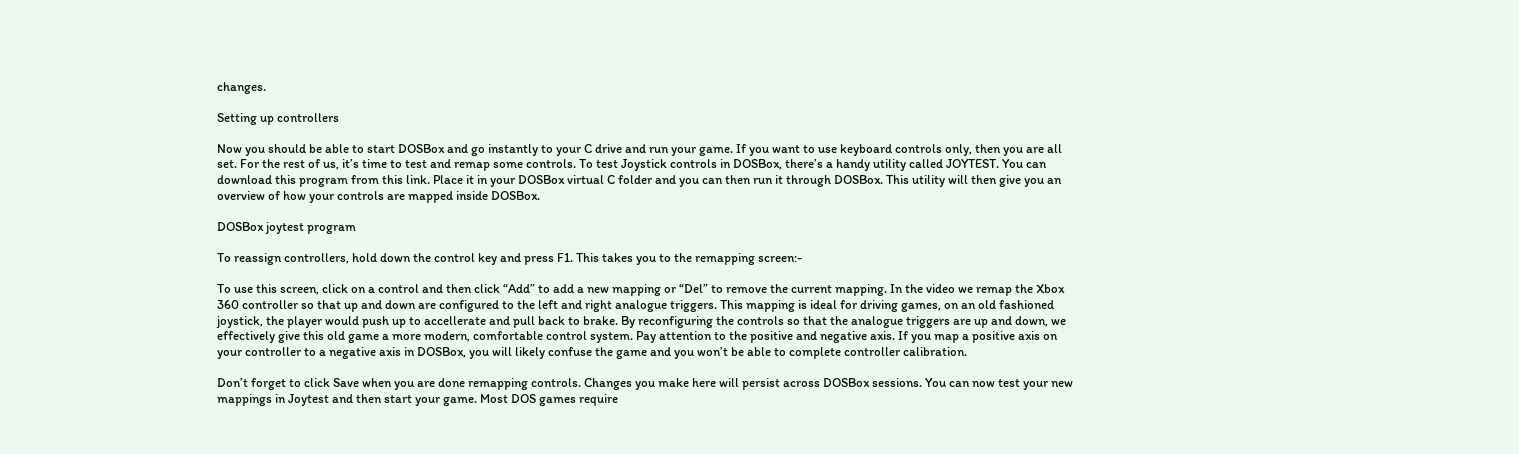changes.

Setting up controllers

Now you should be able to start DOSBox and go instantly to your C drive and run your game. If you want to use keyboard controls only, then you are all set. For the rest of us, it’s time to test and remap some controls. To test Joystick controls in DOSBox, there’s a handy utility called JOYTEST. You can download this program from this link. Place it in your DOSBox virtual C folder and you can then run it through DOSBox. This utility will then give you an overview of how your controls are mapped inside DOSBox.

DOSBox joytest program

To reassign controllers, hold down the control key and press F1. This takes you to the remapping screen:-

To use this screen, click on a control and then click “Add” to add a new mapping or “Del” to remove the current mapping. In the video we remap the Xbox 360 controller so that up and down are configured to the left and right analogue triggers. This mapping is ideal for driving games, on an old fashioned joystick, the player would push up to accellerate and pull back to brake. By reconfiguring the controls so that the analogue triggers are up and down, we effectively give this old game a more modern, comfortable control system. Pay attention to the positive and negative axis. If you map a positive axis on your controller to a negative axis in DOSBox, you will likely confuse the game and you won’t be able to complete controller calibration.

Don’t forget to click Save when you are done remapping controls. Changes you make here will persist across DOSBox sessions. You can now test your new mappings in Joytest and then start your game. Most DOS games require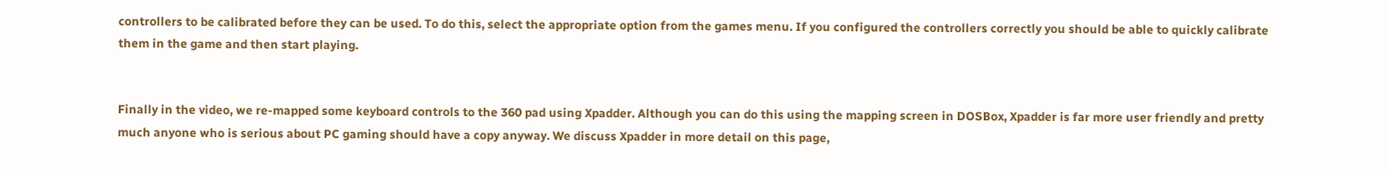controllers to be calibrated before they can be used. To do this, select the appropriate option from the games menu. If you configured the controllers correctly you should be able to quickly calibrate them in the game and then start playing.


Finally in the video, we re-mapped some keyboard controls to the 360 pad using Xpadder. Although you can do this using the mapping screen in DOSBox, Xpadder is far more user friendly and pretty much anyone who is serious about PC gaming should have a copy anyway. We discuss Xpadder in more detail on this page,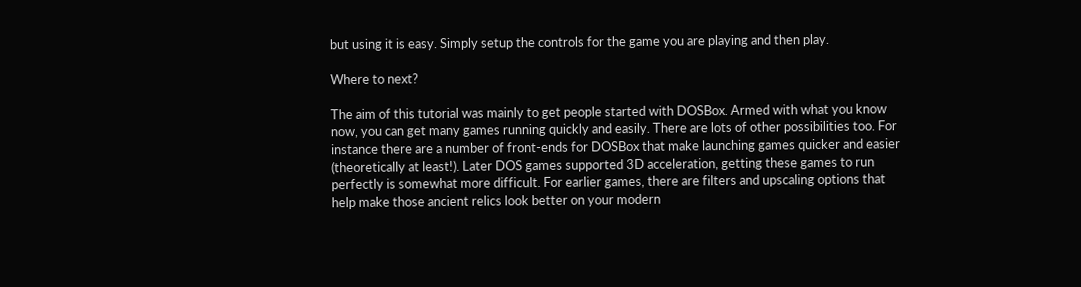but using it is easy. Simply setup the controls for the game you are playing and then play.

Where to next?

The aim of this tutorial was mainly to get people started with DOSBox. Armed with what you know now, you can get many games running quickly and easily. There are lots of other possibilities too. For instance there are a number of front-ends for DOSBox that make launching games quicker and easier (theoretically at least!). Later DOS games supported 3D acceleration, getting these games to run perfectly is somewhat more difficult. For earlier games, there are filters and upscaling options that help make those ancient relics look better on your modern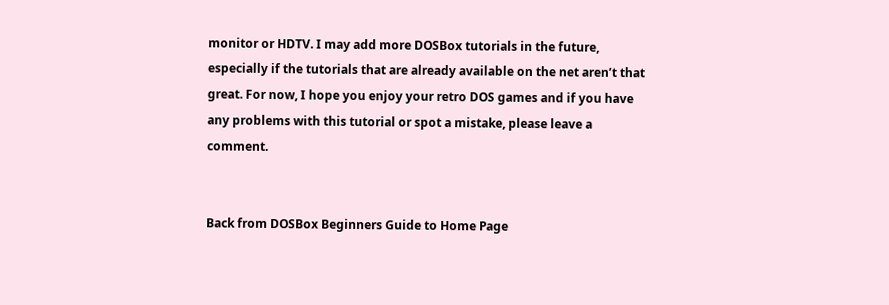monitor or HDTV. I may add more DOSBox tutorials in the future, especially if the tutorials that are already available on the net aren’t that great. For now, I hope you enjoy your retro DOS games and if you have any problems with this tutorial or spot a mistake, please leave a comment.


Back from DOSBox Beginners Guide to Home Page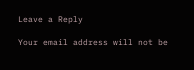Leave a Reply

Your email address will not be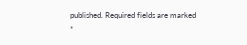published. Required fields are marked *